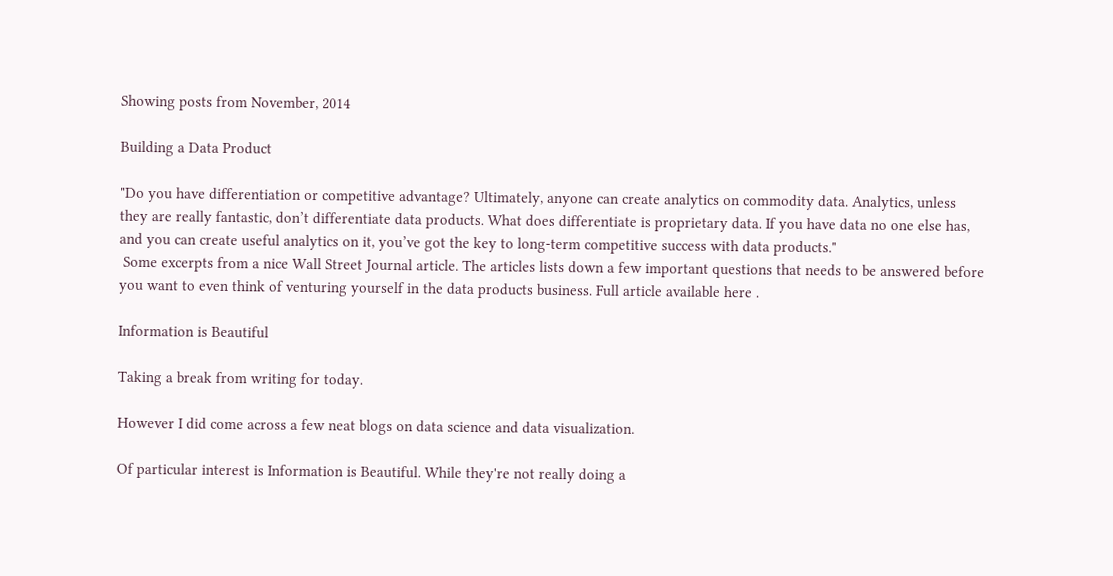Showing posts from November, 2014

Building a Data Product

"Do you have differentiation or competitive advantage? Ultimately, anyone can create analytics on commodity data. Analytics, unless they are really fantastic, don’t differentiate data products. What does differentiate is proprietary data. If you have data no one else has, and you can create useful analytics on it, you’ve got the key to long-term competitive success with data products."
 Some excerpts from a nice Wall Street Journal article. The articles lists down a few important questions that needs to be answered before you want to even think of venturing yourself in the data products business. Full article available here .

Information is Beautiful

Taking a break from writing for today.

However I did come across a few neat blogs on data science and data visualization.

Of particular interest is Information is Beautiful. While they're not really doing a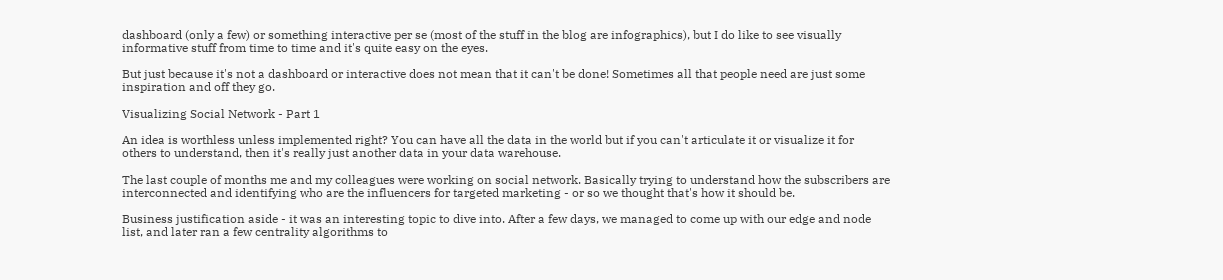dashboard (only a few) or something interactive per se (most of the stuff in the blog are infographics), but I do like to see visually informative stuff from time to time and it's quite easy on the eyes.

But just because it's not a dashboard or interactive does not mean that it can't be done! Sometimes all that people need are just some inspiration and off they go.

Visualizing Social Network - Part 1

An idea is worthless unless implemented right? You can have all the data in the world but if you can't articulate it or visualize it for others to understand, then it's really just another data in your data warehouse.

The last couple of months me and my colleagues were working on social network. Basically trying to understand how the subscribers are interconnected and identifying who are the influencers for targeted marketing - or so we thought that's how it should be.

Business justification aside - it was an interesting topic to dive into. After a few days, we managed to come up with our edge and node list, and later ran a few centrality algorithms to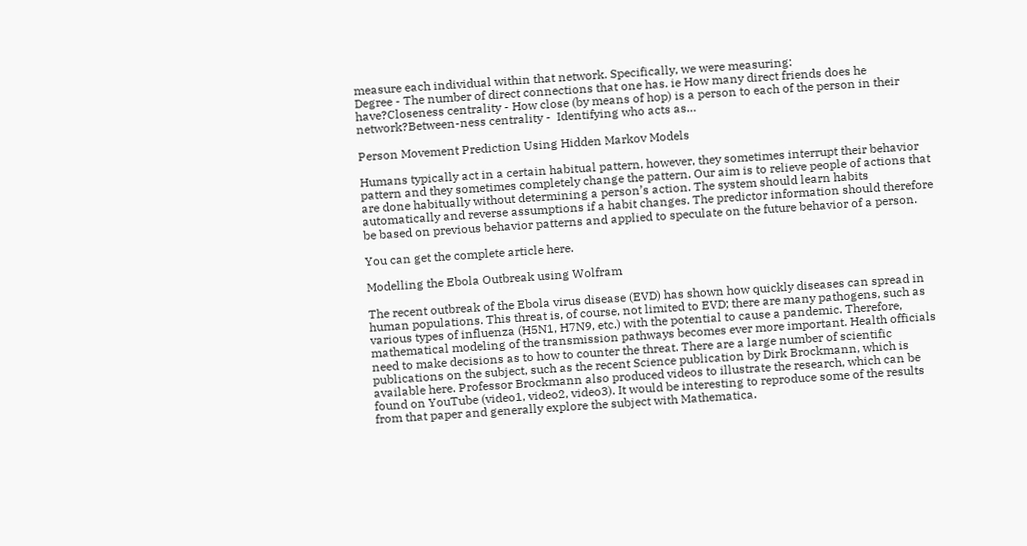measure each individual within that network. Specifically, we were measuring:
Degree - The number of direct connections that one has. ie How many direct friends does he have?Closeness centrality - How close (by means of hop) is a person to each of the person in their network?Between-ness centrality -  Identifying who acts as…

Person Movement Prediction Using Hidden Markov Models

Humans typically act in a certain habitual pattern, however, they sometimes interrupt their behavior pattern and they sometimes completely change the pattern. Our aim is to relieve people of actions that are done habitually without determining a person’s action. The system should learn habits automatically and reverse assumptions if a habit changes. The predictor information should therefore be based on previous behavior patterns and applied to speculate on the future behavior of a person.

You can get the complete article here.

Modelling the Ebola Outbreak using Wolfram

The recent outbreak of the Ebola virus disease (EVD) has shown how quickly diseases can spread in human populations. This threat is, of course, not limited to EVD; there are many pathogens, such as various types of influenza (H5N1, H7N9, etc.) with the potential to cause a pandemic. Therefore, mathematical modeling of the transmission pathways becomes ever more important. Health officials need to make decisions as to how to counter the threat. There are a large number of scientific publications on the subject, such as the recent Science publication by Dirk Brockmann, which is available here. Professor Brockmann also produced videos to illustrate the research, which can be found on YouTube (video1, video2, video3). It would be interesting to reproduce some of the results from that paper and generally explore the subject with Mathematica.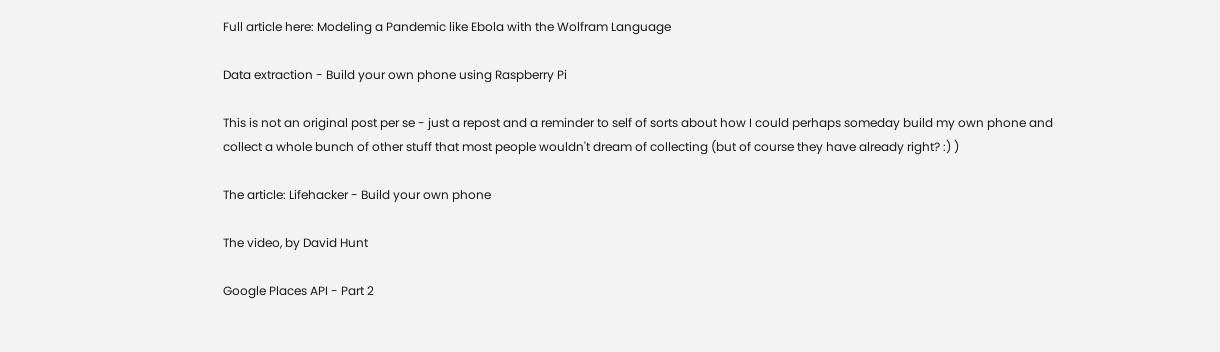Full article here: Modeling a Pandemic like Ebola with the Wolfram Language

Data extraction - Build your own phone using Raspberry Pi

This is not an original post per se - just a repost and a reminder to self of sorts about how I could perhaps someday build my own phone and collect a whole bunch of other stuff that most people wouldn't dream of collecting (but of course they have already right? :) )

The article: Lifehacker - Build your own phone

The video, by David Hunt

Google Places API - Part 2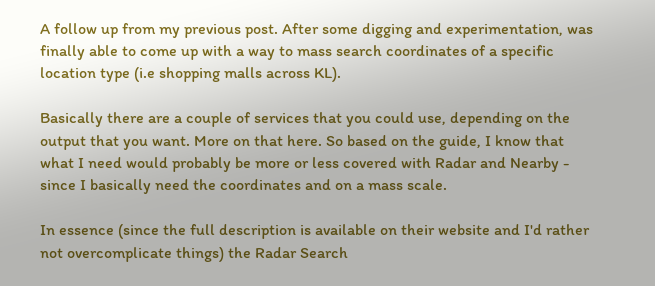A follow up from my previous post. After some digging and experimentation, was finally able to come up with a way to mass search coordinates of a specific location type (i.e shopping malls across KL).

Basically there are a couple of services that you could use, depending on the output that you want. More on that here. So based on the guide, I know that what I need would probably be more or less covered with Radar and Nearby - since I basically need the coordinates and on a mass scale.

In essence (since the full description is available on their website and I'd rather not overcomplicate things) the Radar Search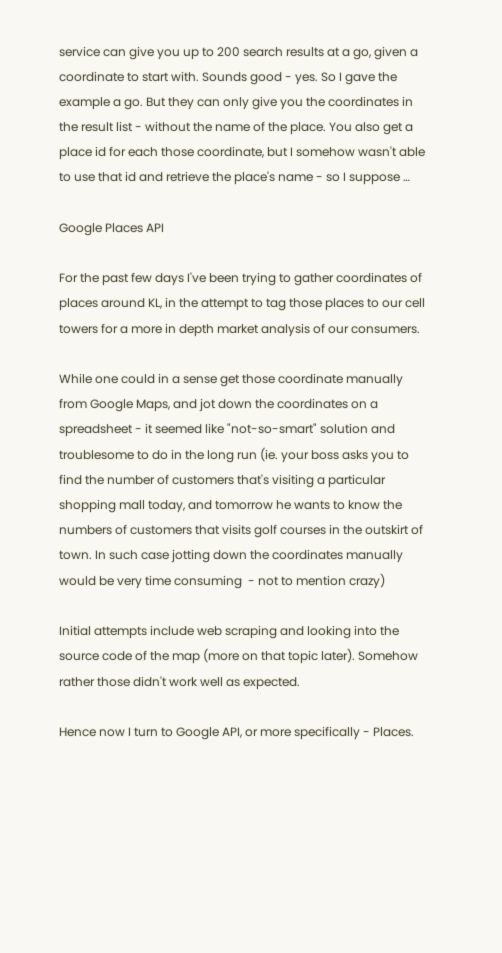service can give you up to 200 search results at a go, given a coordinate to start with. Sounds good - yes. So I gave the example a go. But they can only give you the coordinates in the result list - without the name of the place. You also get a place id for each those coordinate, but I somehow wasn't able to use that id and retrieve the place's name - so I suppose …

Google Places API

For the past few days I've been trying to gather coordinates of places around KL, in the attempt to tag those places to our cell towers for a more in depth market analysis of our consumers.

While one could in a sense get those coordinate manually from Google Maps, and jot down the coordinates on a spreadsheet - it seemed like "not-so-smart" solution and troublesome to do in the long run (ie. your boss asks you to find the number of customers that's visiting a particular shopping mall today, and tomorrow he wants to know the numbers of customers that visits golf courses in the outskirt of town. In such case jotting down the coordinates manually would be very time consuming  - not to mention crazy)

Initial attempts include web scraping and looking into the source code of the map (more on that topic later). Somehow rather those didn't work well as expected.

Hence now I turn to Google API, or more specifically - Places.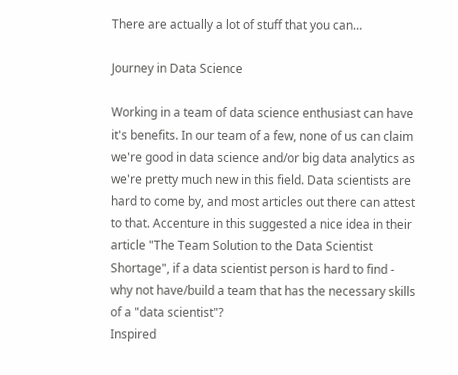There are actually a lot of stuff that you can…

Journey in Data Science

Working in a team of data science enthusiast can have it's benefits. In our team of a few, none of us can claim we're good in data science and/or big data analytics as we're pretty much new in this field. Data scientists are hard to come by, and most articles out there can attest to that. Accenture in this suggested a nice idea in their article "The Team Solution to the Data Scientist Shortage", if a data scientist person is hard to find - why not have/build a team that has the necessary skills of a "data scientist"?
Inspired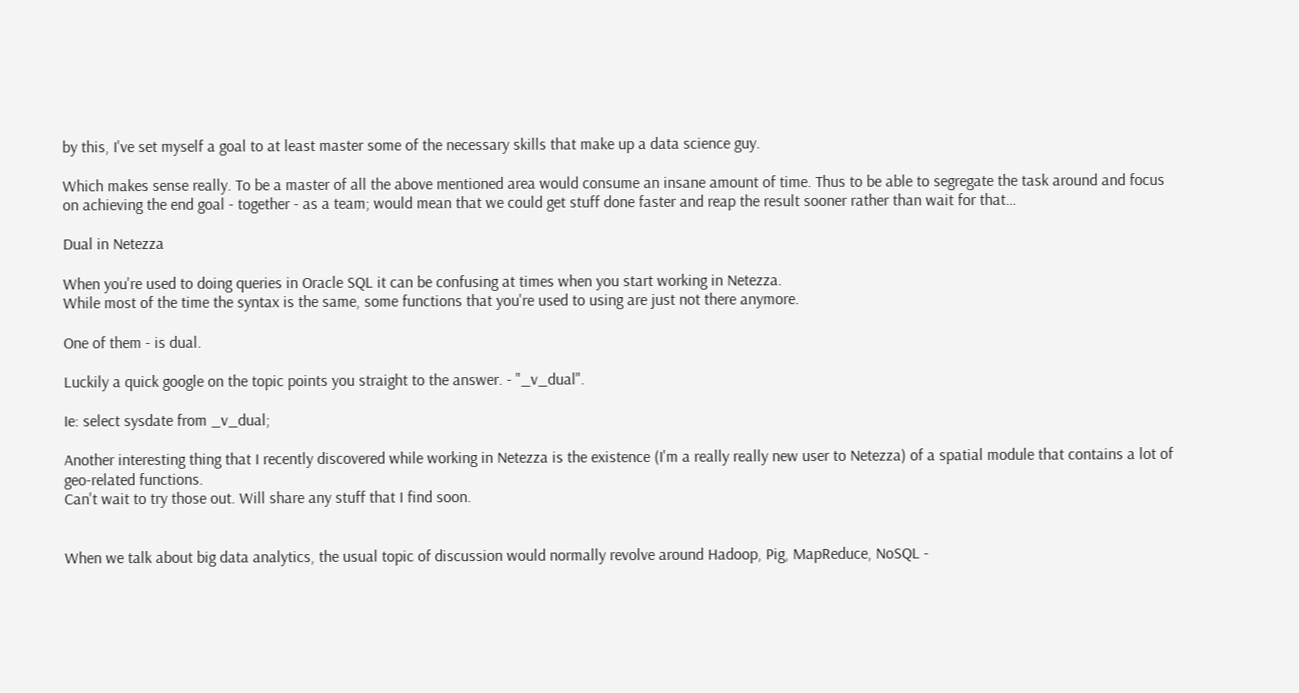by this, I've set myself a goal to at least master some of the necessary skills that make up a data science guy.

Which makes sense really. To be a master of all the above mentioned area would consume an insane amount of time. Thus to be able to segregate the task around and focus on achieving the end goal - together - as a team; would mean that we could get stuff done faster and reap the result sooner rather than wait for that…

Dual in Netezza

When you're used to doing queries in Oracle SQL it can be confusing at times when you start working in Netezza.
While most of the time the syntax is the same, some functions that you're used to using are just not there anymore.

One of them - is dual.

Luckily a quick google on the topic points you straight to the answer. - "_v_dual".

Ie: select sysdate from _v_dual;

Another interesting thing that I recently discovered while working in Netezza is the existence (I'm a really really new user to Netezza) of a spatial module that contains a lot of geo-related functions.
Can't wait to try those out. Will share any stuff that I find soon.


When we talk about big data analytics, the usual topic of discussion would normally revolve around Hadoop, Pig, MapReduce, NoSQL -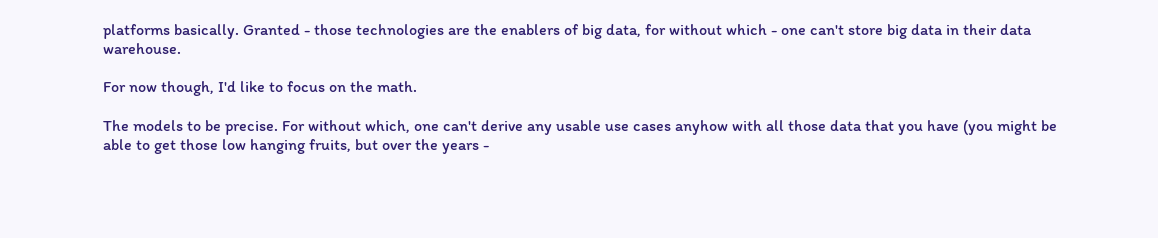platforms basically. Granted - those technologies are the enablers of big data, for without which - one can't store big data in their data warehouse.

For now though, I'd like to focus on the math.

The models to be precise. For without which, one can't derive any usable use cases anyhow with all those data that you have (you might be able to get those low hanging fruits, but over the years -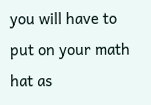you will have to put on your math hat as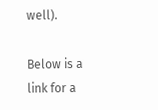well).

Below is a link for a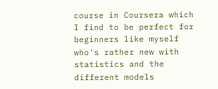course in Coursera which I find to be perfect for beginners like myself who's rather new with statistics and the different models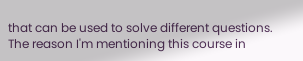that can be used to solve different questions. The reason I'm mentioning this course in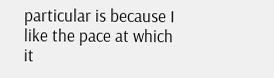particular is because I like the pace at which it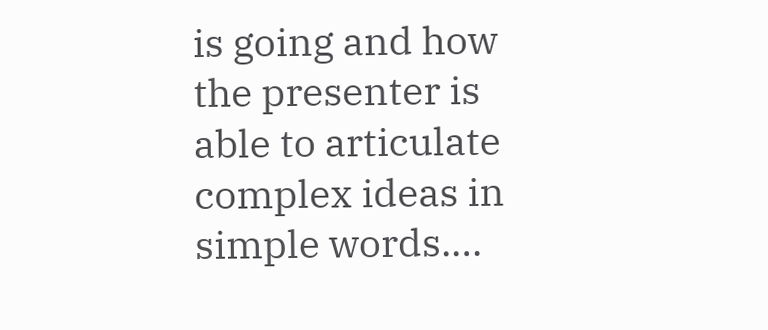is going and how the presenter is able to articulate complex ideas in simple words.…